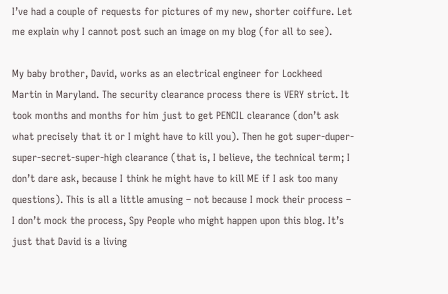I’ve had a couple of requests for pictures of my new, shorter coiffure. Let me explain why I cannot post such an image on my blog (for all to see).

My baby brother, David, works as an electrical engineer for Lockheed Martin in Maryland. The security clearance process there is VERY strict. It took months and months for him just to get PENCIL clearance (don’t ask what precisely that it or I might have to kill you). Then he got super-duper-super-secret-super-high clearance (that is, I believe, the technical term; I don’t dare ask, because I think he might have to kill ME if I ask too many questions). This is all a little amusing – not because I mock their process – I don’t mock the process, Spy People who might happen upon this blog. It’s just that David is a living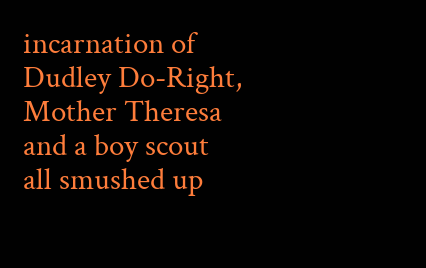incarnation of Dudley Do-Right, Mother Theresa and a boy scout all smushed up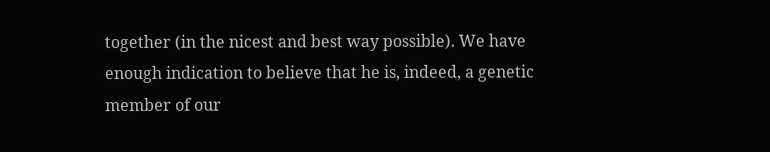together (in the nicest and best way possible). We have enough indication to believe that he is, indeed, a genetic member of our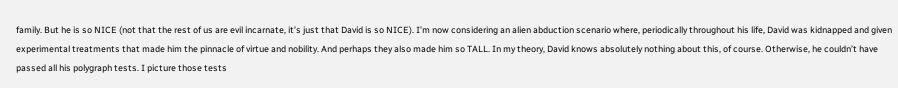family. But he is so NICE (not that the rest of us are evil incarnate, it’s just that David is so NICE). I’m now considering an alien abduction scenario where, periodically throughout his life, David was kidnapped and given experimental treatments that made him the pinnacle of virtue and nobility. And perhaps they also made him so TALL. In my theory, David knows absolutely nothing about this, of course. Otherwise, he couldn’t have passed all his polygraph tests. I picture those tests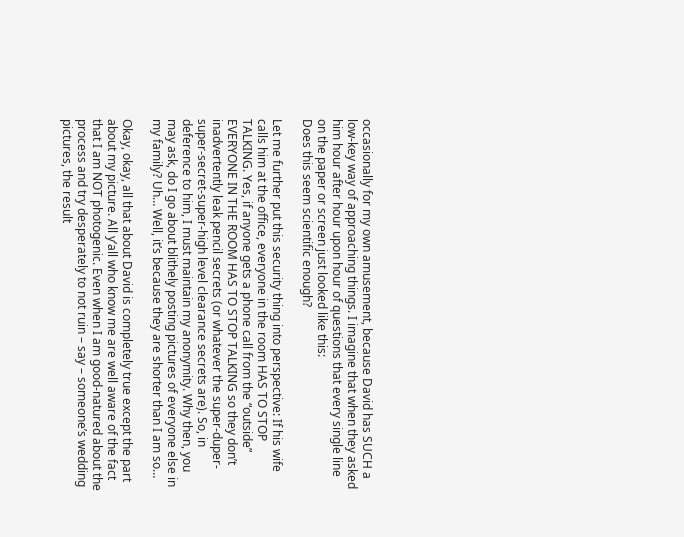occasionally for my own amusement, because David has SUCH a low-key way of approaching things. I imagine that when they asked him hour after hour upon hour of questions that every single line on the paper or screen just looked like this:
Does this seem scientific enough?

Let me further put this security thing into perspective: If his wife calls him at the office, everyone in the room HAS TO STOP TALKING. Yes, if anyone gets a phone call from the “outside” EVERYONE IN THE ROOM HAS TO STOP TALKING so they don’t inadvertently leak pencil secrets (or whatever the super-duper-super-secret-super-high level clearance secrets are). So, in deference to him, I must maintain my anonymity. Why then, you may ask, do I go about blithely posting pictures of everyone else in my family? Uh… Well, it’s because they are shorter than I am so…

Okay, okay, all that about David is completely true except the part about my picture. All y’all who know me are well aware of the fact that I am NOT photogenic. Even when I am good-natured about the process and try desperately to not ruin – say – someone’s wedding pictures, the result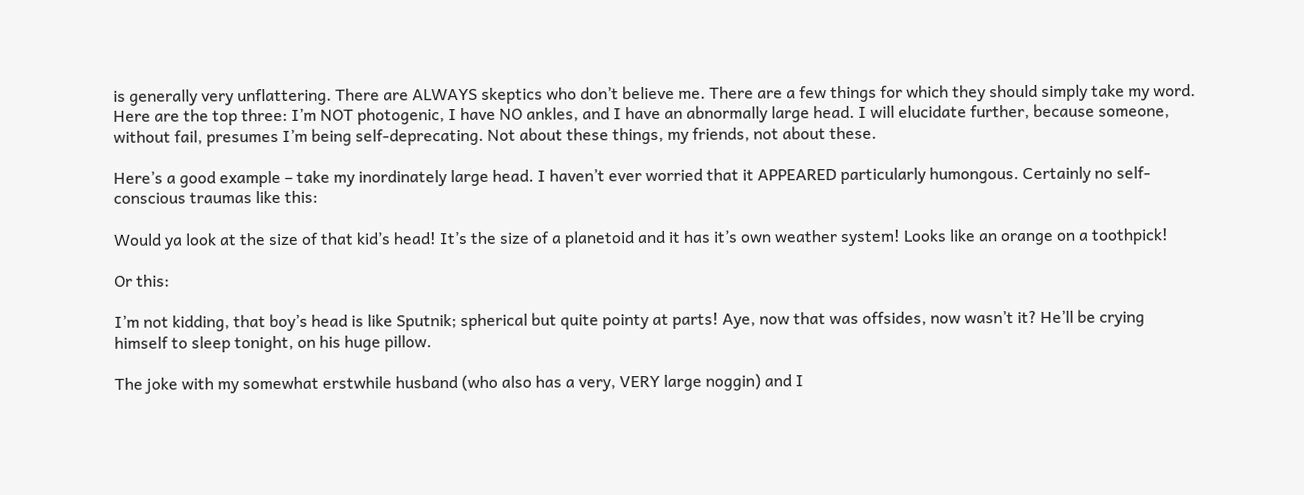is generally very unflattering. There are ALWAYS skeptics who don’t believe me. There are a few things for which they should simply take my word. Here are the top three: I’m NOT photogenic, I have NO ankles, and I have an abnormally large head. I will elucidate further, because someone, without fail, presumes I’m being self-deprecating. Not about these things, my friends, not about these.

Here’s a good example – take my inordinately large head. I haven’t ever worried that it APPEARED particularly humongous. Certainly no self-conscious traumas like this:

Would ya look at the size of that kid’s head! It’s the size of a planetoid and it has it’s own weather system! Looks like an orange on a toothpick!

Or this:

I’m not kidding, that boy’s head is like Sputnik; spherical but quite pointy at parts! Aye, now that was offsides, now wasn’t it? He’ll be crying himself to sleep tonight, on his huge pillow.

The joke with my somewhat erstwhile husband (who also has a very, VERY large noggin) and I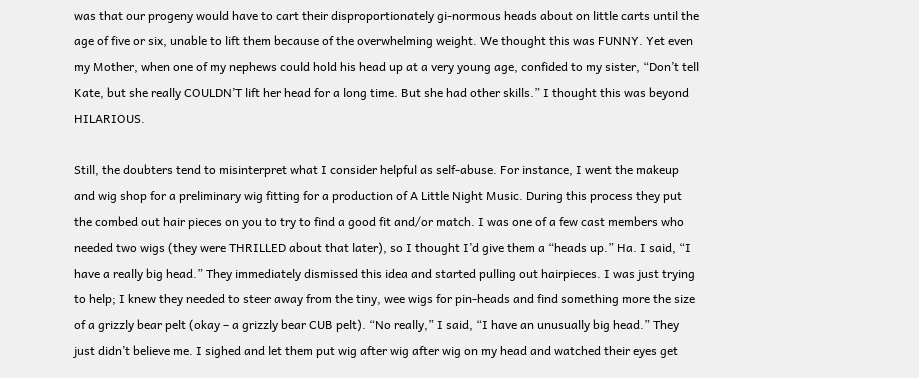was that our progeny would have to cart their disproportionately gi-normous heads about on little carts until the age of five or six, unable to lift them because of the overwhelming weight. We thought this was FUNNY. Yet even my Mother, when one of my nephews could hold his head up at a very young age, confided to my sister, “Don’t tell Kate, but she really COULDN’T lift her head for a long time. But she had other skills.” I thought this was beyond HILARIOUS.

Still, the doubters tend to misinterpret what I consider helpful as self-abuse. For instance, I went the makeup and wig shop for a preliminary wig fitting for a production of A Little Night Music. During this process they put the combed out hair pieces on you to try to find a good fit and/or match. I was one of a few cast members who needed two wigs (they were THRILLED about that later), so I thought I’d give them a “heads up.” Ha. I said, “I have a really big head.” They immediately dismissed this idea and started pulling out hairpieces. I was just trying to help; I knew they needed to steer away from the tiny, wee wigs for pin-heads and find something more the size of a grizzly bear pelt (okay – a grizzly bear CUB pelt). “No really,” I said, “I have an unusually big head.” They just didn’t believe me. I sighed and let them put wig after wig after wig on my head and watched their eyes get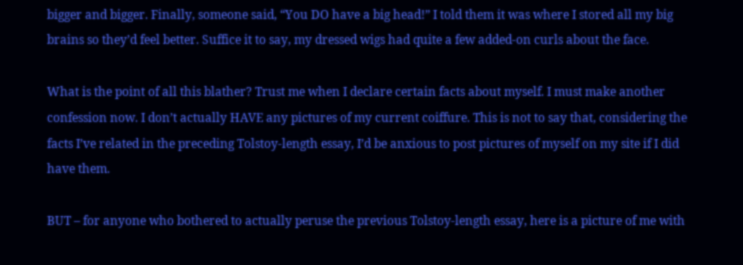bigger and bigger. Finally, someone said, “You DO have a big head!” I told them it was where I stored all my big brains so they’d feel better. Suffice it to say, my dressed wigs had quite a few added-on curls about the face.

What is the point of all this blather? Trust me when I declare certain facts about myself. I must make another confession now. I don’t actually HAVE any pictures of my current coiffure. This is not to say that, considering the facts I’ve related in the preceding Tolstoy-length essay, I’d be anxious to post pictures of myself on my site if I did have them.

BUT – for anyone who bothered to actually peruse the previous Tolstoy-length essay, here is a picture of me with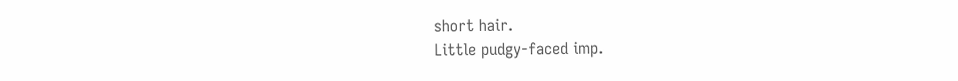short hair.
Little pudgy-faced imp.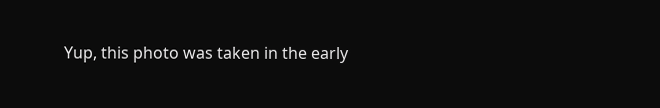Yup, this photo was taken in the early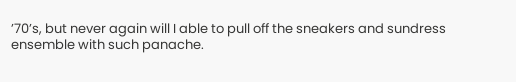’70’s, but never again will I able to pull off the sneakers and sundress ensemble with such panache.